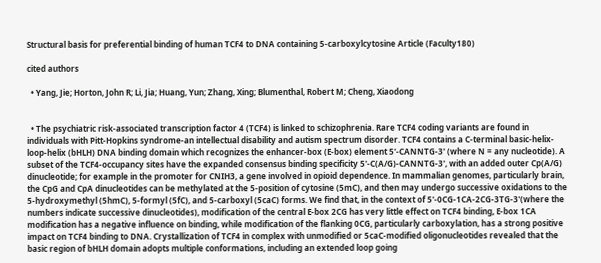Structural basis for preferential binding of human TCF4 to DNA containing 5-carboxylcytosine Article (Faculty180)

cited authors

  • Yang, Jie; Horton, John R; Li, Jia; Huang, Yun; Zhang, Xing; Blumenthal, Robert M; Cheng, Xiaodong


  • The psychiatric risk-associated transcription factor 4 (TCF4) is linked to schizophrenia. Rare TCF4 coding variants are found in individuals with Pitt-Hopkins syndrome-an intellectual disability and autism spectrum disorder. TCF4 contains a C-terminal basic-helix-loop-helix (bHLH) DNA binding domain which recognizes the enhancer-box (E-box) element 5'-CANNTG-3' (where N = any nucleotide). A subset of the TCF4-occupancy sites have the expanded consensus binding specificity 5'-C(A/G)-CANNTG-3', with an added outer Cp(A/G) dinucleotide; for example in the promoter for CNIH3, a gene involved in opioid dependence. In mammalian genomes, particularly brain, the CpG and CpA dinucleotides can be methylated at the 5-position of cytosine (5mC), and then may undergo successive oxidations to the 5-hydroxymethyl (5hmC), 5-formyl (5fC), and 5-carboxyl (5caC) forms. We find that, in the context of 5'-0CG-1CA-2CG-3TG-3'(where the numbers indicate successive dinucleotides), modification of the central E-box 2CG has very little effect on TCF4 binding, E-box 1CA modification has a negative influence on binding, while modification of the flanking 0CG, particularly carboxylation, has a strong positive impact on TCF4 binding to DNA. Crystallization of TCF4 in complex with unmodified or 5caC-modified oligonucleotides revealed that the basic region of bHLH domain adopts multiple conformations, including an extended loop going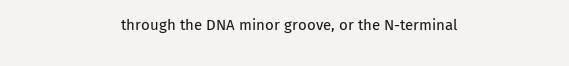through the DNA minor groove, or the N-terminal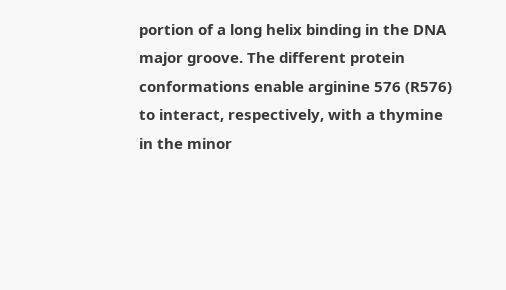portion of a long helix binding in the DNA major groove. The different protein conformations enable arginine 576 (R576) to interact, respectively, with a thymine in the minor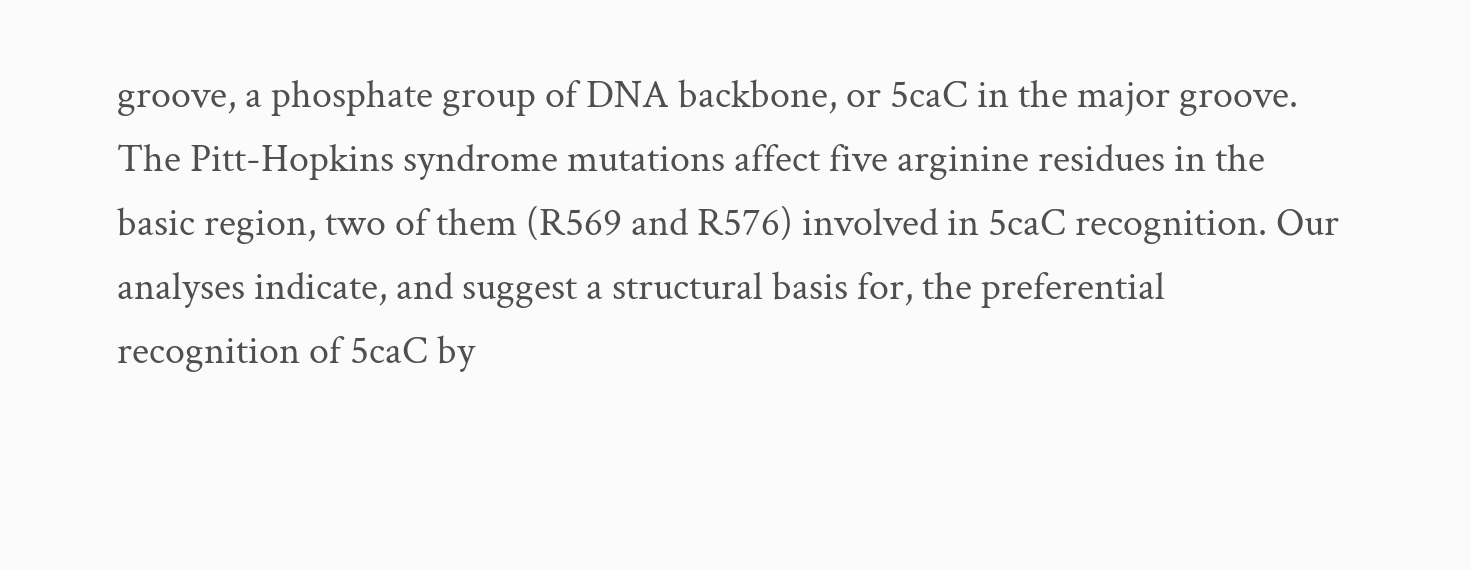groove, a phosphate group of DNA backbone, or 5caC in the major groove. The Pitt-Hopkins syndrome mutations affect five arginine residues in the basic region, two of them (R569 and R576) involved in 5caC recognition. Our analyses indicate, and suggest a structural basis for, the preferential recognition of 5caC by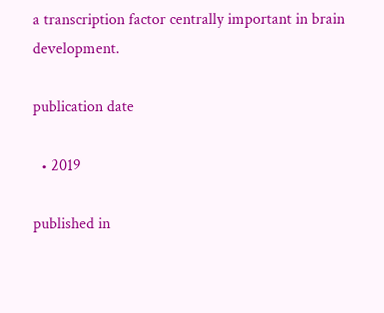a transcription factor centrally important in brain development.

publication date

  • 2019

published in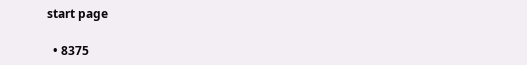start page

  • 8375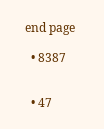end page

  • 8387


  • 47